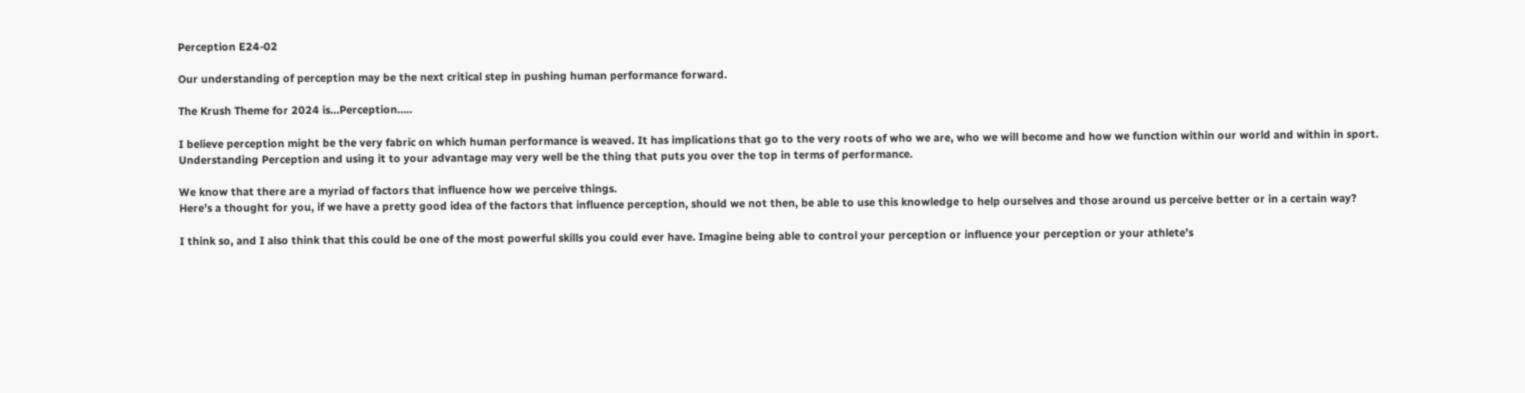Perception E24-02

Our understanding of perception may be the next critical step in pushing human performance forward.

The Krush Theme for 2024 is…Perception…..

I believe perception might be the very fabric on which human performance is weaved. It has implications that go to the very roots of who we are, who we will become and how we function within our world and within in sport.
Understanding Perception and using it to your advantage may very well be the thing that puts you over the top in terms of performance.

We know that there are a myriad of factors that influence how we perceive things.
Here’s a thought for you, if we have a pretty good idea of the factors that influence perception, should we not then, be able to use this knowledge to help ourselves and those around us perceive better or in a certain way?

I think so, and I also think that this could be one of the most powerful skills you could ever have. Imagine being able to control your perception or influence your perception or your athlete’s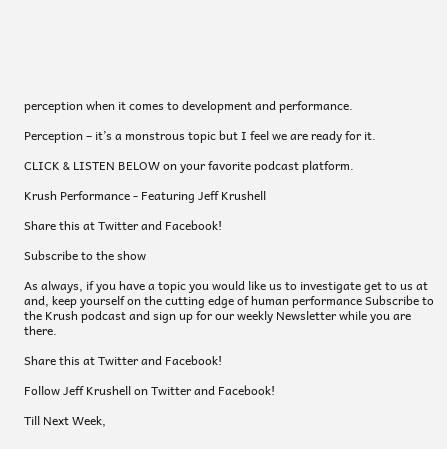perception when it comes to development and performance.

Perception – it’s a monstrous topic but I feel we are ready for it.

CLICK & LISTEN BELOW on your favorite podcast platform.

Krush Performance - Featuring Jeff Krushell

Share this at Twitter and Facebook!

Subscribe to the show

As always, if you have a topic you would like us to investigate get to us at and, keep yourself on the cutting edge of human performance Subscribe to the Krush podcast and sign up for our weekly Newsletter while you are there.

Share this at Twitter and Facebook!

Follow Jeff Krushell on Twitter and Facebook!

Till Next Week,